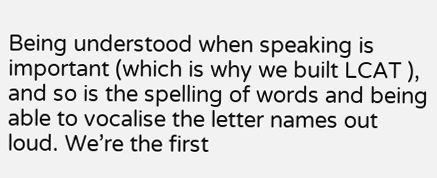Being understood when speaking is important (which is why we built LCAT ), and so is the spelling of words and being able to vocalise the letter names out loud. We’re the first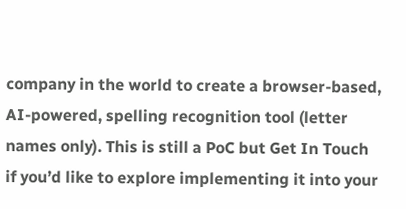company in the world to create a browser-based, AI-powered, spelling recognition tool (letter names only). This is still a PoC but Get In Touch if you’d like to explore implementing it into your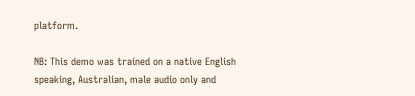platform.

NB: This demo was trained on a native English speaking, Australian, male audio only and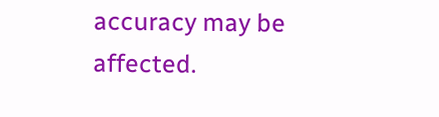accuracy may be affected.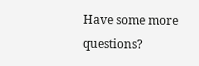Have some more questions?